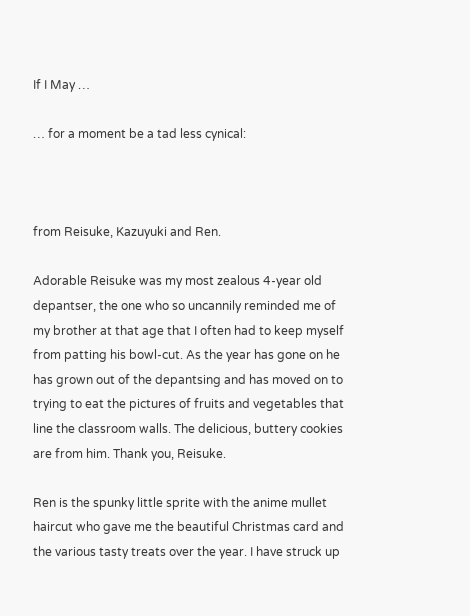If I May …

… for a moment be a tad less cynical:



from Reisuke, Kazuyuki and Ren.

Adorable Reisuke was my most zealous 4-year old depantser, the one who so uncannily reminded me of my brother at that age that I often had to keep myself from patting his bowl-cut. As the year has gone on he has grown out of the depantsing and has moved on to trying to eat the pictures of fruits and vegetables that line the classroom walls. The delicious, buttery cookies are from him. Thank you, Reisuke.

Ren is the spunky little sprite with the anime mullet haircut who gave me the beautiful Christmas card and the various tasty treats over the year. I have struck up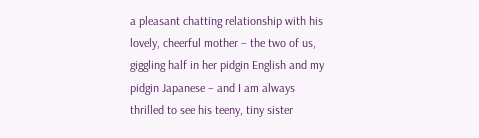a pleasant chatting relationship with his lovely, cheerful mother – the two of us, giggling half in her pidgin English and my pidgin Japanese – and I am always thrilled to see his teeny, tiny sister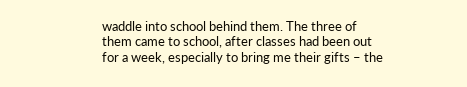waddle into school behind them. The three of them came to school, after classes had been out for a week, especially to bring me their gifts – the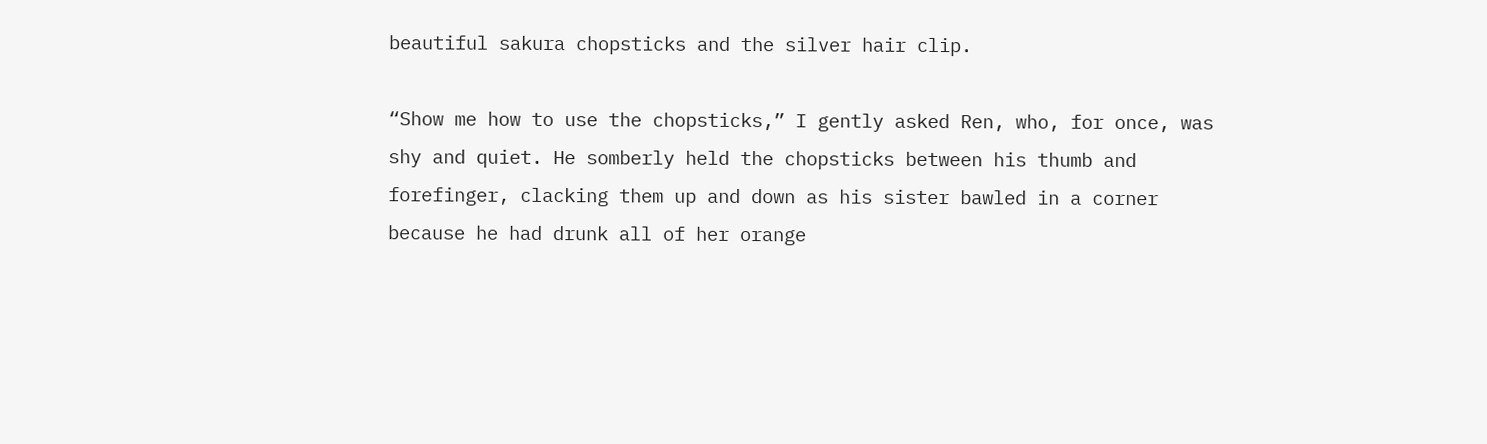beautiful sakura chopsticks and the silver hair clip.

“Show me how to use the chopsticks,” I gently asked Ren, who, for once, was shy and quiet. He somberly held the chopsticks between his thumb and forefinger, clacking them up and down as his sister bawled in a corner because he had drunk all of her orange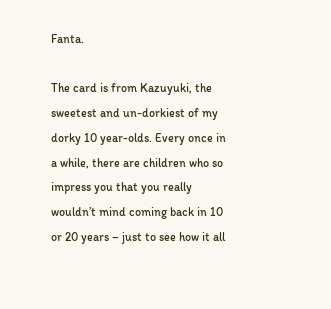Fanta.

The card is from Kazuyuki, the sweetest and un-dorkiest of my dorky 10 year-olds. Every once in a while, there are children who so impress you that you really wouldn’t mind coming back in 10 or 20 years – just to see how it all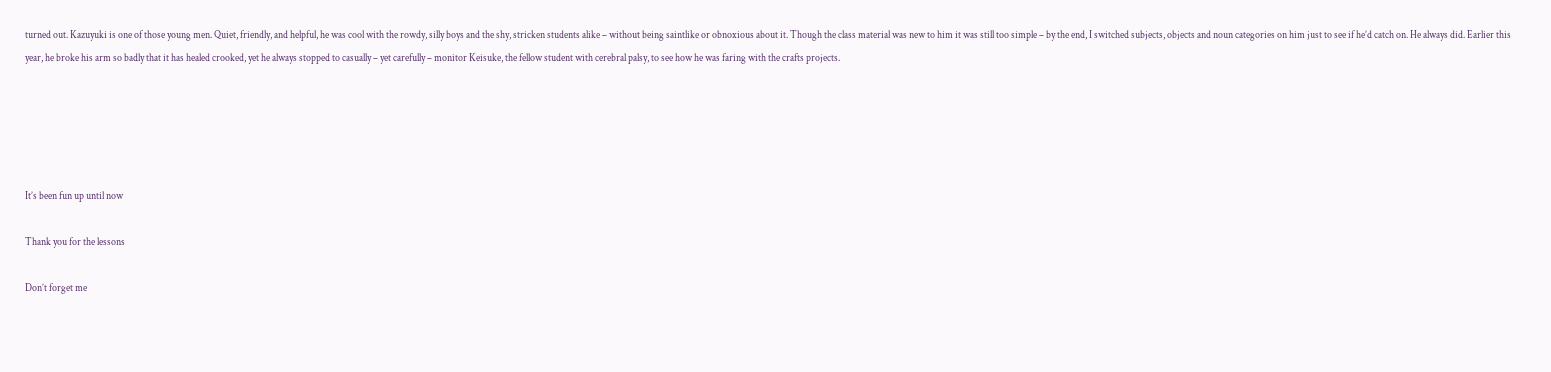turned out. Kazuyuki is one of those young men. Quiet, friendly, and helpful, he was cool with the rowdy, silly boys and the shy, stricken students alike – without being saintlike or obnoxious about it. Though the class material was new to him it was still too simple – by the end, I switched subjects, objects and noun categories on him just to see if he’d catch on. He always did. Earlier this year, he broke his arm so badly that it has healed crooked, yet he always stopped to casually – yet carefully – monitor Keisuke, the fellow student with cerebral palsy, to see how he was faring with the crafts projects.





It’s been fun up until now

Thank you for the lessons

Don’t forget me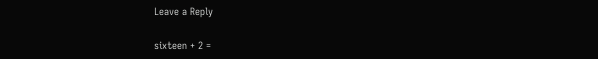Leave a Reply

sixteen + 2 =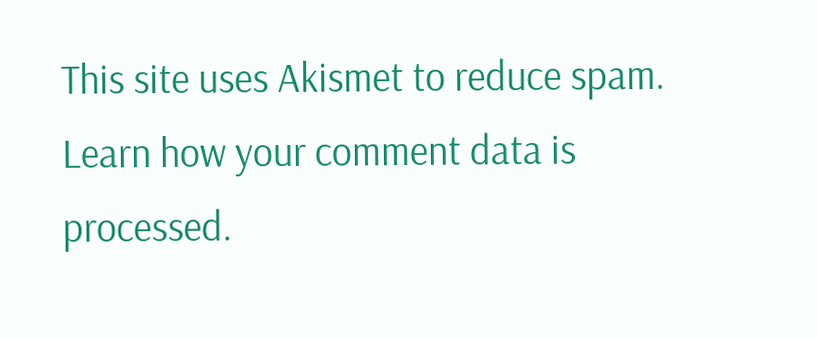This site uses Akismet to reduce spam. Learn how your comment data is processed.